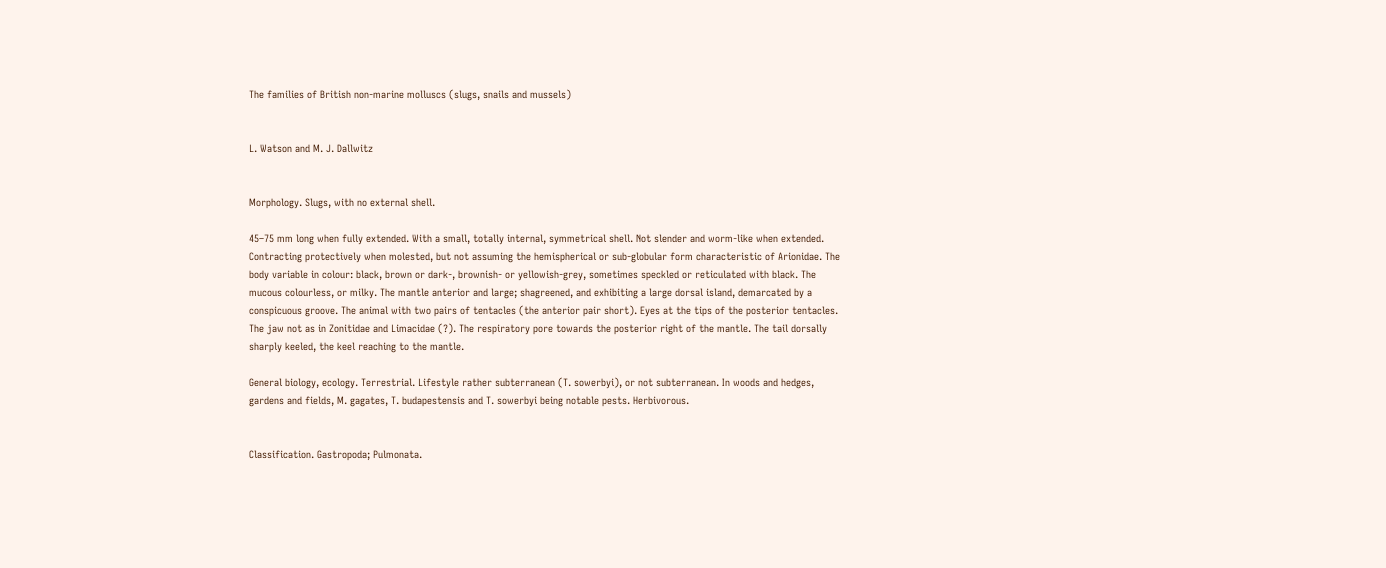The families of British non-marine molluscs (slugs, snails and mussels)


L. Watson and M. J. Dallwitz


Morphology. Slugs, with no external shell.

45–75 mm long when fully extended. With a small, totally internal, symmetrical shell. Not slender and worm-like when extended. Contracting protectively when molested, but not assuming the hemispherical or sub-globular form characteristic of Arionidae. The body variable in colour: black, brown or dark-, brownish- or yellowish-grey, sometimes speckled or reticulated with black. The mucous colourless, or milky. The mantle anterior and large; shagreened, and exhibiting a large dorsal island, demarcated by a conspicuous groove. The animal with two pairs of tentacles (the anterior pair short). Eyes at the tips of the posterior tentacles. The jaw not as in Zonitidae and Limacidae (?). The respiratory pore towards the posterior right of the mantle. The tail dorsally sharply keeled, the keel reaching to the mantle.

General biology, ecology. Terrestrial. Lifestyle rather subterranean (T. sowerbyi), or not subterranean. In woods and hedges, gardens and fields, M. gagates, T. budapestensis and T. sowerbyi being notable pests. Herbivorous.


Classification. Gastropoda; Pulmonata.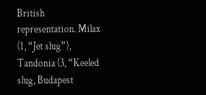British representation. Milax (1, “Jet slug”), Tandonia (3, “Keeled slug, Budapest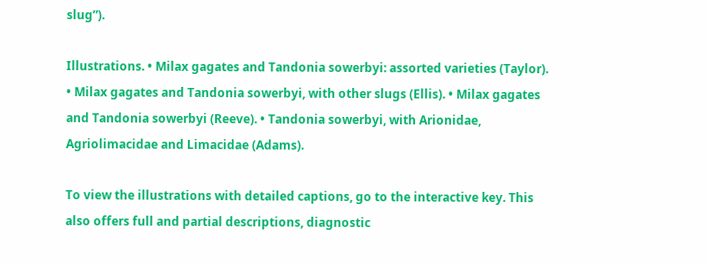slug”).

Illustrations. • Milax gagates and Tandonia sowerbyi: assorted varieties (Taylor). • Milax gagates and Tandonia sowerbyi, with other slugs (Ellis). • Milax gagates and Tandonia sowerbyi (Reeve). • Tandonia sowerbyi, with Arionidae, Agriolimacidae and Limacidae (Adams).

To view the illustrations with detailed captions, go to the interactive key. This also offers full and partial descriptions, diagnostic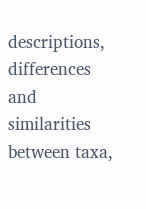descriptions, differences and similarities between taxa,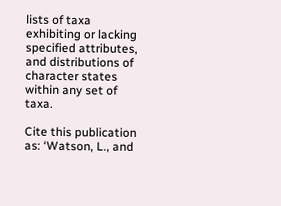lists of taxa exhibiting or lacking specified attributes, and distributions of character states within any set of taxa.

Cite this publication as: ‘Watson, L., and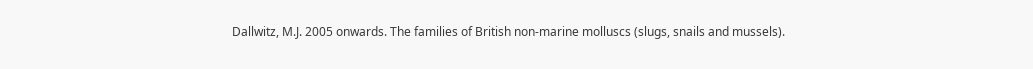Dallwitz, M.J. 2005 onwards. The families of British non-marine molluscs (slugs, snails and mussels).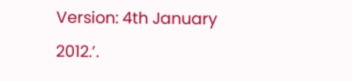Version: 4th January 2012.’.